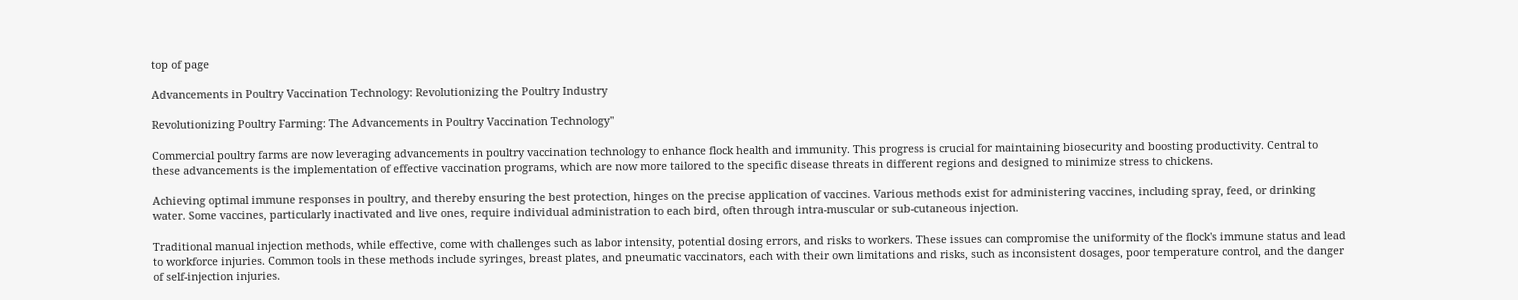top of page

Advancements in Poultry Vaccination Technology: Revolutionizing the Poultry Industry

Revolutionizing Poultry Farming: The Advancements in Poultry Vaccination Technology"

Commercial poultry farms are now leveraging advancements in poultry vaccination technology to enhance flock health and immunity. This progress is crucial for maintaining biosecurity and boosting productivity. Central to these advancements is the implementation of effective vaccination programs, which are now more tailored to the specific disease threats in different regions and designed to minimize stress to chickens.

Achieving optimal immune responses in poultry, and thereby ensuring the best protection, hinges on the precise application of vaccines. Various methods exist for administering vaccines, including spray, feed, or drinking water. Some vaccines, particularly inactivated and live ones, require individual administration to each bird, often through intra-muscular or sub-cutaneous injection.

Traditional manual injection methods, while effective, come with challenges such as labor intensity, potential dosing errors, and risks to workers. These issues can compromise the uniformity of the flock's immune status and lead to workforce injuries. Common tools in these methods include syringes, breast plates, and pneumatic vaccinators, each with their own limitations and risks, such as inconsistent dosages, poor temperature control, and the danger of self-injection injuries.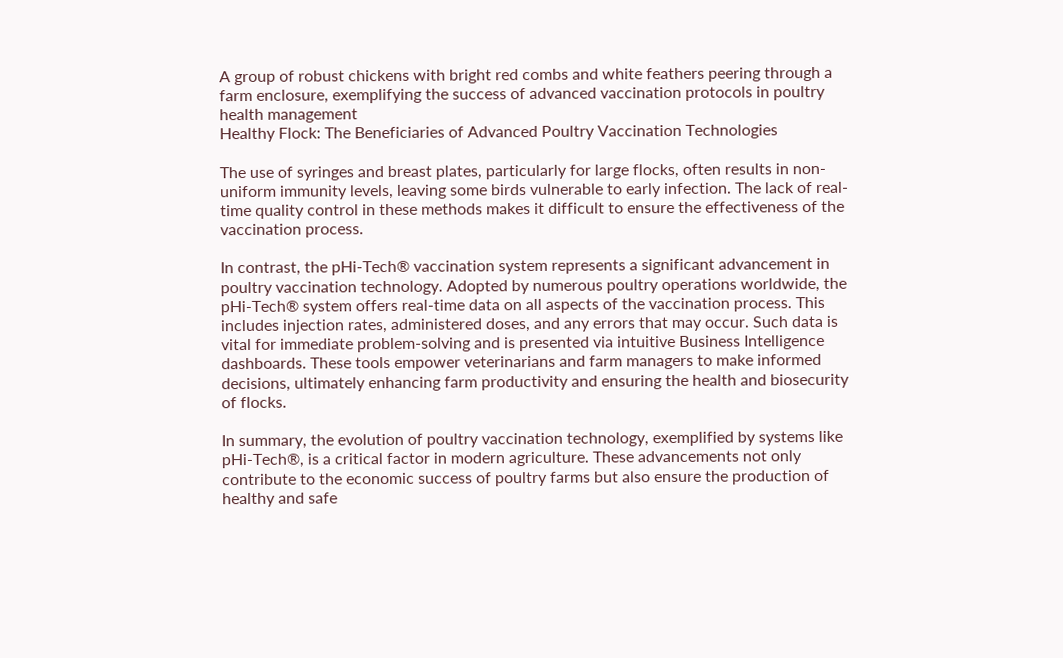A group of robust chickens with bright red combs and white feathers peering through a farm enclosure, exemplifying the success of advanced vaccination protocols in poultry health management
Healthy Flock: The Beneficiaries of Advanced Poultry Vaccination Technologies

The use of syringes and breast plates, particularly for large flocks, often results in non-uniform immunity levels, leaving some birds vulnerable to early infection. The lack of real-time quality control in these methods makes it difficult to ensure the effectiveness of the vaccination process.

In contrast, the pHi-Tech® vaccination system represents a significant advancement in poultry vaccination technology. Adopted by numerous poultry operations worldwide, the pHi-Tech® system offers real-time data on all aspects of the vaccination process. This includes injection rates, administered doses, and any errors that may occur. Such data is vital for immediate problem-solving and is presented via intuitive Business Intelligence dashboards. These tools empower veterinarians and farm managers to make informed decisions, ultimately enhancing farm productivity and ensuring the health and biosecurity of flocks.

In summary, the evolution of poultry vaccination technology, exemplified by systems like pHi-Tech®, is a critical factor in modern agriculture. These advancements not only contribute to the economic success of poultry farms but also ensure the production of healthy and safe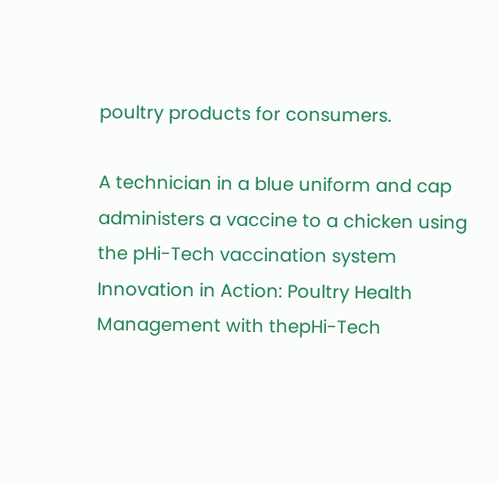poultry products for consumers.

A technician in a blue uniform and cap administers a vaccine to a chicken using the pHi-Tech vaccination system
Innovation in Action: Poultry Health Management with thepHi-Tech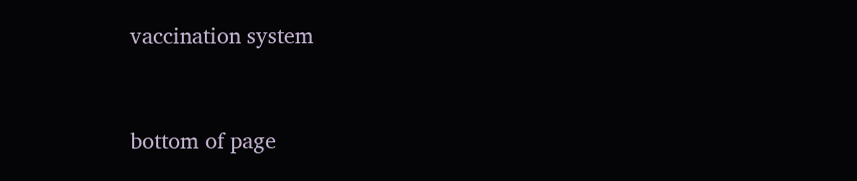vaccination system



bottom of page